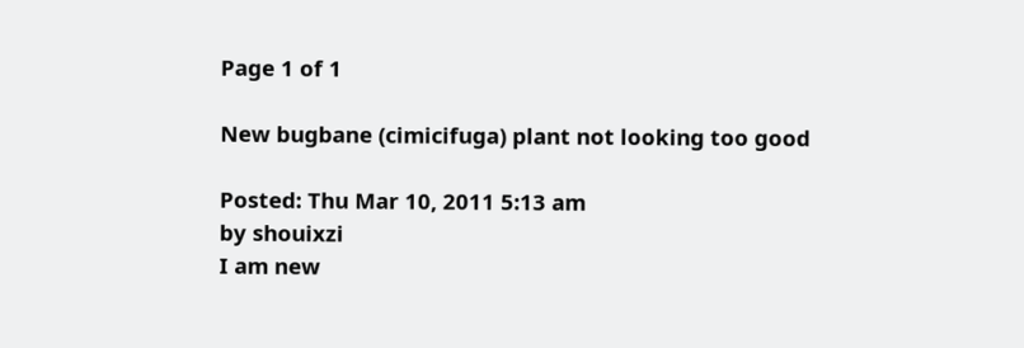Page 1 of 1

New bugbane (cimicifuga) plant not looking too good

Posted: Thu Mar 10, 2011 5:13 am
by shouixzi
I am new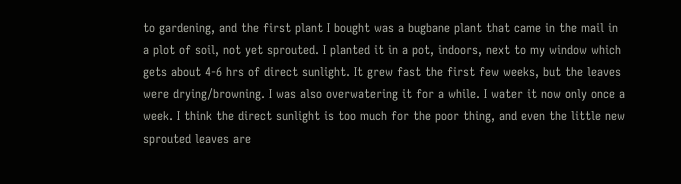to gardening, and the first plant I bought was a bugbane plant that came in the mail in a plot of soil, not yet sprouted. I planted it in a pot, indoors, next to my window which gets about 4-6 hrs of direct sunlight. It grew fast the first few weeks, but the leaves were drying/browning. I was also overwatering it for a while. I water it now only once a week. I think the direct sunlight is too much for the poor thing, and even the little new sprouted leaves are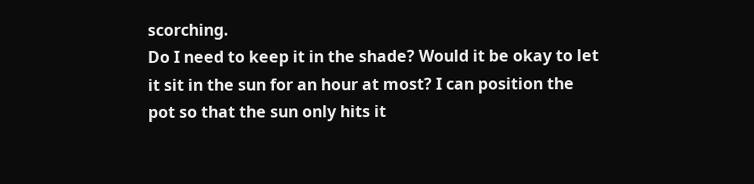scorching.
Do I need to keep it in the shade? Would it be okay to let it sit in the sun for an hour at most? I can position the pot so that the sun only hits it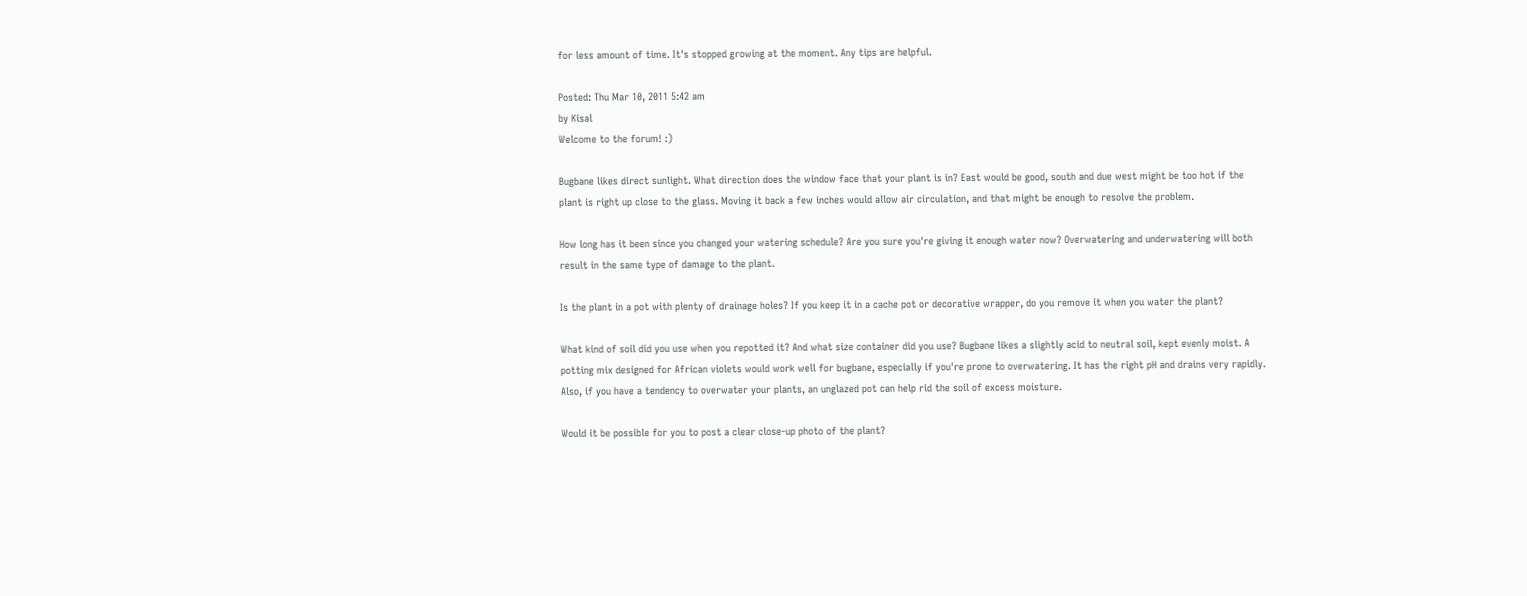for less amount of time. It's stopped growing at the moment. Any tips are helpful.

Posted: Thu Mar 10, 2011 5:42 am
by Kisal
Welcome to the forum! :)

Bugbane likes direct sunlight. What direction does the window face that your plant is in? East would be good, south and due west might be too hot if the plant is right up close to the glass. Moving it back a few inches would allow air circulation, and that might be enough to resolve the problem.

How long has it been since you changed your watering schedule? Are you sure you're giving it enough water now? Overwatering and underwatering will both result in the same type of damage to the plant.

Is the plant in a pot with plenty of drainage holes? If you keep it in a cache pot or decorative wrapper, do you remove it when you water the plant?

What kind of soil did you use when you repotted it? And what size container did you use? Bugbane likes a slightly acid to neutral soil, kept evenly moist. A potting mix designed for African violets would work well for bugbane, especially if you're prone to overwatering. It has the right pH and drains very rapidly. Also, if you have a tendency to overwater your plants, an unglazed pot can help rid the soil of excess moisture.

Would it be possible for you to post a clear close-up photo of the plant?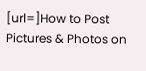[url=]How to Post Pictures & Photos on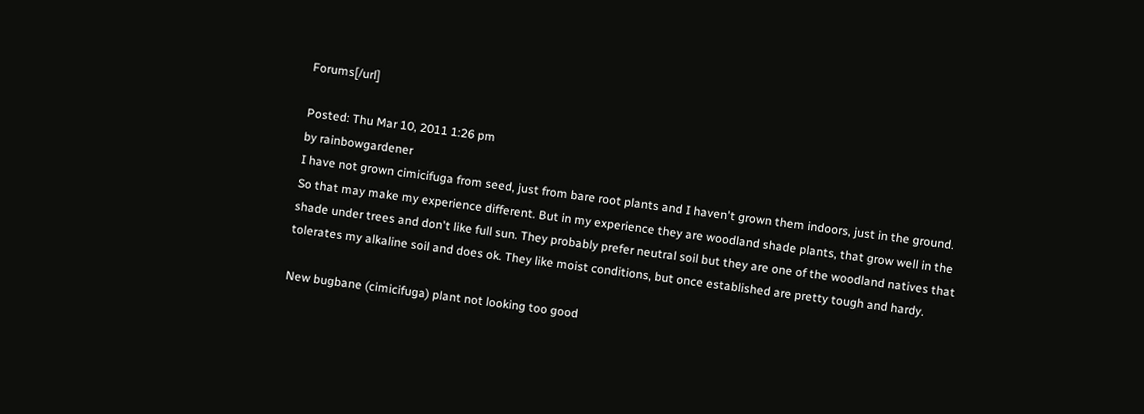Forums[/url]

Posted: Thu Mar 10, 2011 1:26 pm
by rainbowgardener
I have not grown cimicifuga from seed, just from bare root plants and I haven't grown them indoors, just in the ground. So that may make my experience different. But in my experience they are woodland shade plants, that grow well in the shade under trees and don't like full sun. They probably prefer neutral soil but they are one of the woodland natives that tolerates my alkaline soil and does ok. They like moist conditions, but once established are pretty tough and hardy.

New bugbane (cimicifuga) plant not looking too good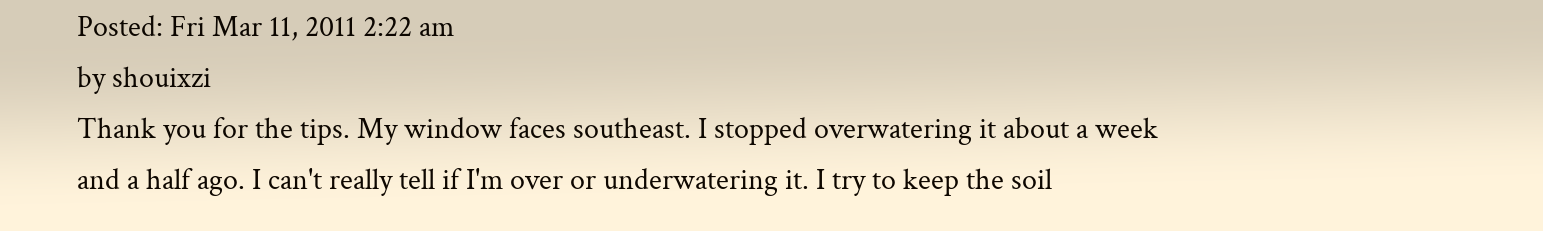Posted: Fri Mar 11, 2011 2:22 am
by shouixzi
Thank you for the tips. My window faces southeast. I stopped overwatering it about a week and a half ago. I can't really tell if I'm over or underwatering it. I try to keep the soil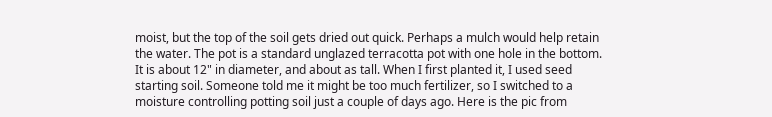moist, but the top of the soil gets dried out quick. Perhaps a mulch would help retain the water. The pot is a standard unglazed terracotta pot with one hole in the bottom. It is about 12" in diameter, and about as tall. When I first planted it, I used seed starting soil. Someone told me it might be too much fertilizer, so I switched to a moisture controlling potting soil just a couple of days ago. Here is the pic from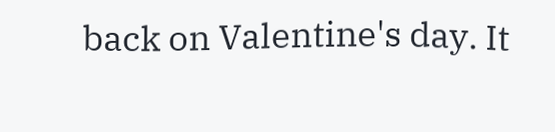back on Valentine's day. It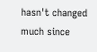hasn't changed much since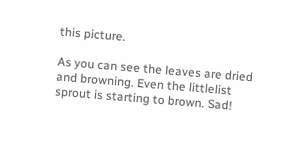this picture.

As you can see the leaves are dried and browning. Even the littlelist sprout is starting to brown. Sad!